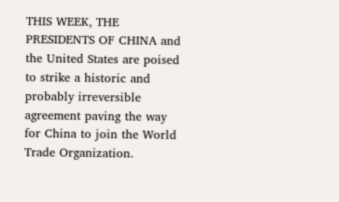THIS WEEK, THE PRESIDENTS OF CHINA and the United States are poised to strike a historic and probably irreversible agreement paving the way for China to join the World Trade Organization.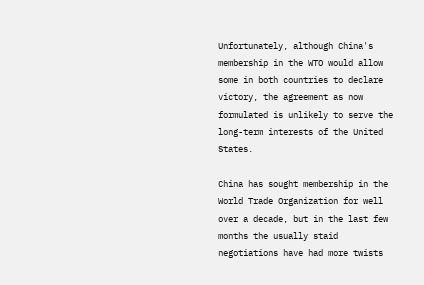Unfortunately, although China's membership in the WTO would allow some in both countries to declare victory, the agreement as now formulated is unlikely to serve the long-term interests of the United States.

China has sought membership in the World Trade Organization for well over a decade, but in the last few months the usually staid negotiations have had more twists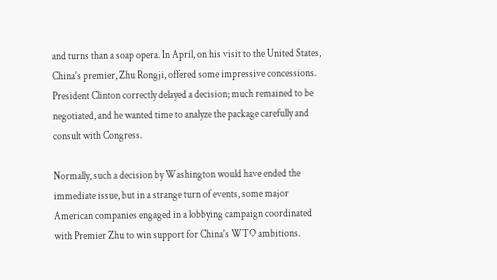and turns than a soap opera. In April, on his visit to the United States, China's premier, Zhu Rongji, offered some impressive concessions. President Clinton correctly delayed a decision; much remained to be negotiated, and he wanted time to analyze the package carefully and consult with Congress.

Normally, such a decision by Washington would have ended the immediate issue, but in a strange turn of events, some major American companies engaged in a lobbying campaign coordinated with Premier Zhu to win support for China's WTO ambitions.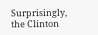Surprisingly, the Clinton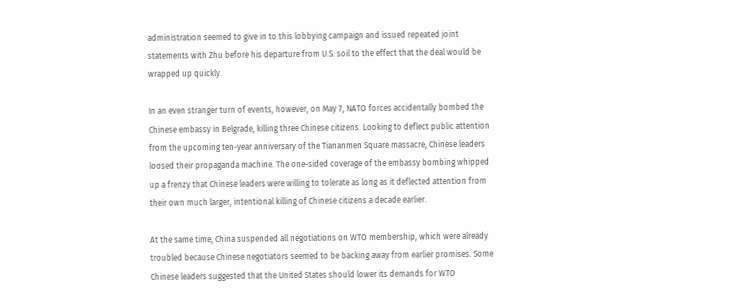administration seemed to give in to this lobbying campaign and issued repeated joint statements with Zhu before his departure from U.S. soil to the effect that the deal would be wrapped up quickly.

In an even stranger turn of events, however, on May 7, NATO forces accidentally bombed the Chinese embassy in Belgrade, killing three Chinese citizens. Looking to deflect public attention from the upcoming ten-year anniversary of the Tiananmen Square massacre, Chinese leaders loosed their propaganda machine. The one-sided coverage of the embassy bombing whipped up a frenzy that Chinese leaders were willing to tolerate as long as it deflected attention from their own much larger, intentional killing of Chinese citizens a decade earlier.

At the same time, China suspended all negotiations on WTO membership, which were already troubled because Chinese negotiators seemed to be backing away from earlier promises. Some Chinese leaders suggested that the United States should lower its demands for WTO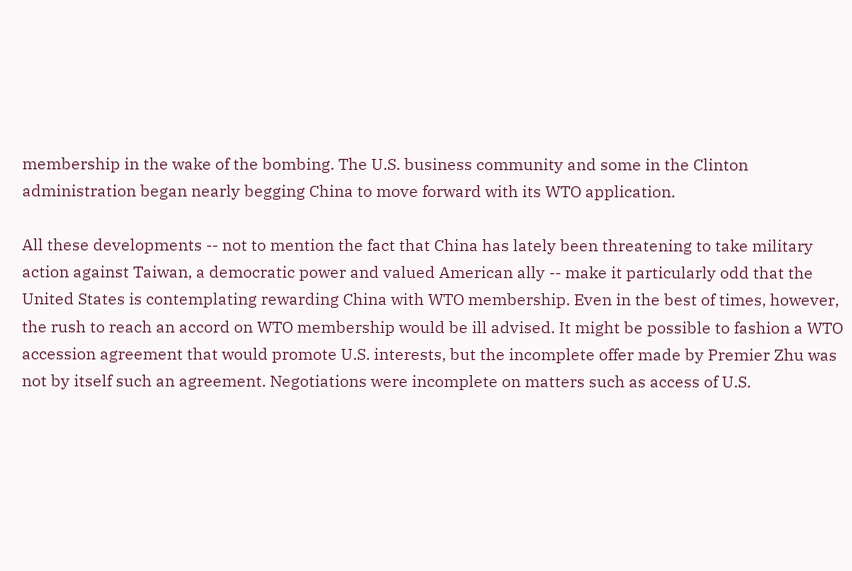membership in the wake of the bombing. The U.S. business community and some in the Clinton administration began nearly begging China to move forward with its WTO application.

All these developments -- not to mention the fact that China has lately been threatening to take military action against Taiwan, a democratic power and valued American ally -- make it particularly odd that the United States is contemplating rewarding China with WTO membership. Even in the best of times, however, the rush to reach an accord on WTO membership would be ill advised. It might be possible to fashion a WTO accession agreement that would promote U.S. interests, but the incomplete offer made by Premier Zhu was not by itself such an agreement. Negotiations were incomplete on matters such as access of U.S.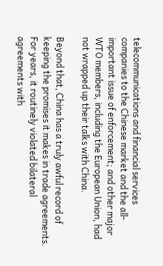telecommunications and financial services companies to the Chinese market and the all-important issue of enforcement; and other major WTO members, including the European Union, had not wrapped up their talks with China.

Beyond that, China has a truly awful record of keeping the promises it makes in trade agreements. For years, it routinely violated bilateral agreements with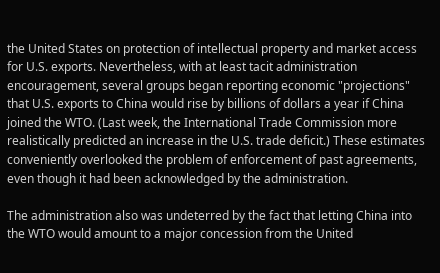the United States on protection of intellectual property and market access for U.S. exports. Nevertheless, with at least tacit administration encouragement, several groups began reporting economic "projections" that U.S. exports to China would rise by billions of dollars a year if China joined the WTO. (Last week, the International Trade Commission more realistically predicted an increase in the U.S. trade deficit.) These estimates conveniently overlooked the problem of enforcement of past agreements, even though it had been acknowledged by the administration.

The administration also was undeterred by the fact that letting China into the WTO would amount to a major concession from the United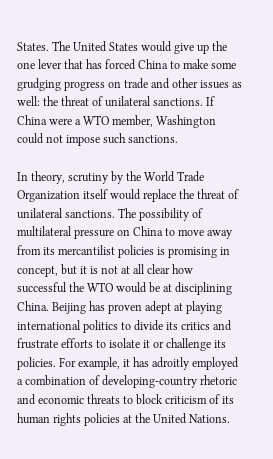States. The United States would give up the one lever that has forced China to make some grudging progress on trade and other issues as well: the threat of unilateral sanctions. If China were a WTO member, Washington could not impose such sanctions.

In theory, scrutiny by the World Trade Organization itself would replace the threat of unilateral sanctions. The possibility of multilateral pressure on China to move away from its mercantilist policies is promising in concept, but it is not at all clear how successful the WTO would be at disciplining China. Beijing has proven adept at playing international politics to divide its critics and frustrate efforts to isolate it or challenge its policies. For example, it has adroitly employed a combination of developing-country rhetoric and economic threats to block criticism of its human rights policies at the United Nations.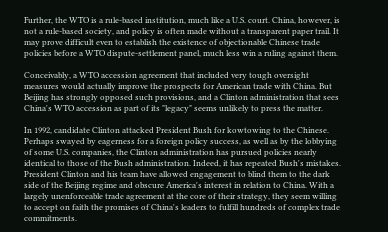Further, the WTO is a rule-based institution, much like a U.S. court. China, however, is not a rule-based society, and policy is often made without a transparent paper trail. It may prove difficult even to establish the existence of objectionable Chinese trade policies before a WTO dispute-settlement panel, much less win a ruling against them.

Conceivably, a WTO accession agreement that included very tough oversight measures would actually improve the prospects for American trade with China. But Beijing has strongly opposed such provisions, and a Clinton administration that sees China's WTO accession as part of its "legacy" seems unlikely to press the matter.

In 1992, candidate Clinton attacked President Bush for kowtowing to the Chinese. Perhaps swayed by eagerness for a foreign policy success, as well as by the lobbying of some U.S. companies, the Clinton administration has pursued policies nearly identical to those of the Bush administration. Indeed, it has repeated Bush's mistakes. President Clinton and his team have allowed engagement to blind them to the dark side of the Beijing regime and obscure America's interest in relation to China. With a largely unenforceable trade agreement at the core of their strategy, they seem willing to accept on faith the promises of China's leaders to fulfill hundreds of complex trade commitments.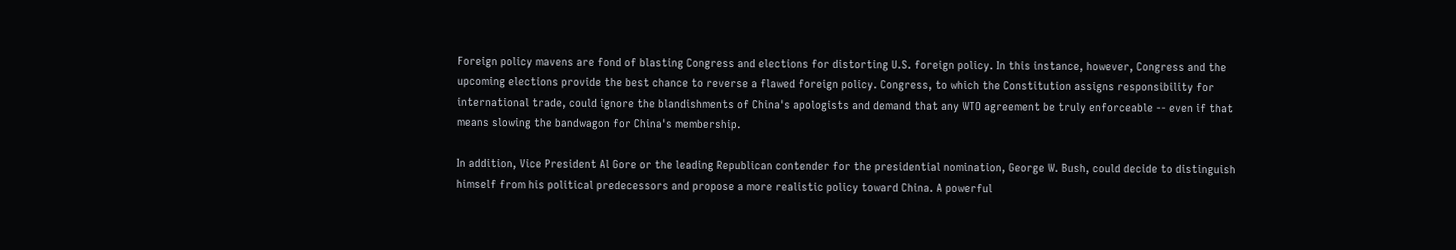Foreign policy mavens are fond of blasting Congress and elections for distorting U.S. foreign policy. In this instance, however, Congress and the upcoming elections provide the best chance to reverse a flawed foreign policy. Congress, to which the Constitution assigns responsibility for international trade, could ignore the blandishments of China's apologists and demand that any WTO agreement be truly enforceable -- even if that means slowing the bandwagon for China's membership.

In addition, Vice President Al Gore or the leading Republican contender for the presidential nomination, George W. Bush, could decide to distinguish himself from his political predecessors and propose a more realistic policy toward China. A powerful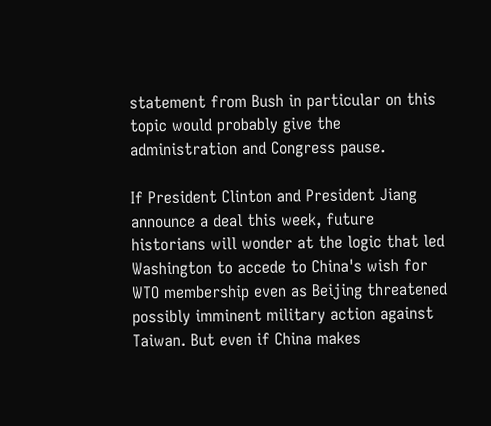statement from Bush in particular on this topic would probably give the administration and Congress pause.

If President Clinton and President Jiang announce a deal this week, future historians will wonder at the logic that led Washington to accede to China's wish for WTO membership even as Beijing threatened possibly imminent military action against Taiwan. But even if China makes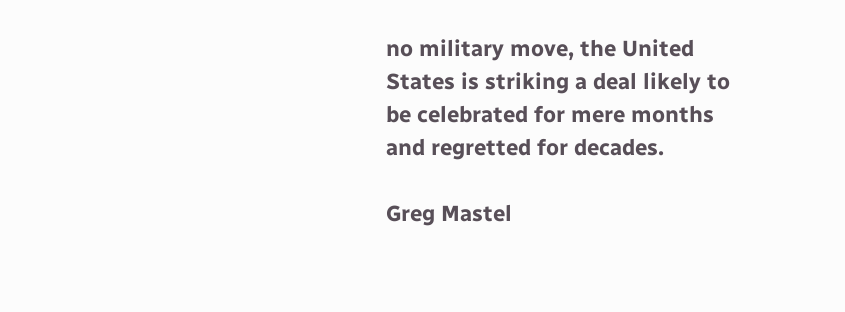no military move, the United States is striking a deal likely to be celebrated for mere months and regretted for decades.

Greg Mastel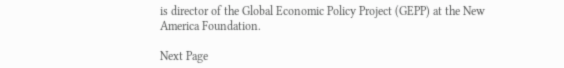is director of the Global Economic Policy Project (GEPP) at the New America Foundation.

Next Page